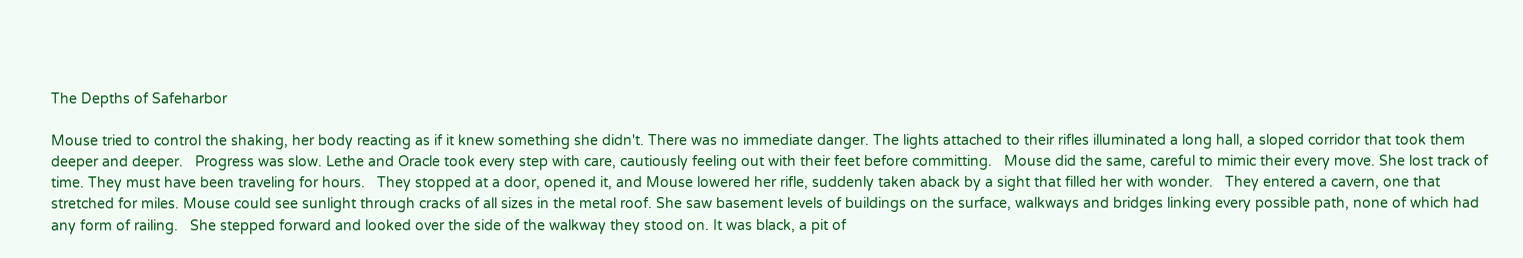The Depths of Safeharbor

Mouse tried to control the shaking, her body reacting as if it knew something she didn't. There was no immediate danger. The lights attached to their rifles illuminated a long hall, a sloped corridor that took them deeper and deeper.   Progress was slow. Lethe and Oracle took every step with care, cautiously feeling out with their feet before committing.   Mouse did the same, careful to mimic their every move. She lost track of time. They must have been traveling for hours.   They stopped at a door, opened it, and Mouse lowered her rifle, suddenly taken aback by a sight that filled her with wonder.   They entered a cavern, one that stretched for miles. Mouse could see sunlight through cracks of all sizes in the metal roof. She saw basement levels of buildings on the surface, walkways and bridges linking every possible path, none of which had any form of railing.   She stepped forward and looked over the side of the walkway they stood on. It was black, a pit of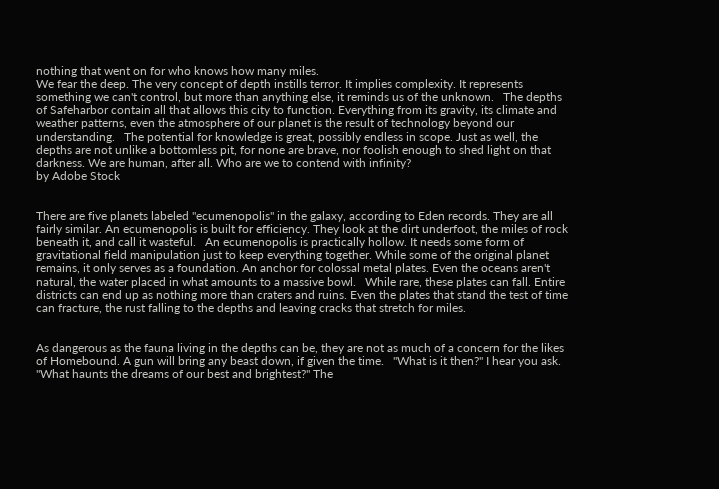nothing that went on for who knows how many miles.
We fear the deep. The very concept of depth instills terror. It implies complexity. It represents something we can't control, but more than anything else, it reminds us of the unknown.   The depths of Safeharbor contain all that allows this city to function. Everything from its gravity, its climate and weather patterns, even the atmosphere of our planet is the result of technology beyond our understanding.   The potential for knowledge is great, possibly endless in scope. Just as well, the depths are not unlike a bottomless pit, for none are brave, nor foolish enough to shed light on that darkness. We are human, after all. Who are we to contend with infinity?
by Adobe Stock


There are five planets labeled "ecumenopolis" in the galaxy, according to Eden records. They are all fairly similar. An ecumenopolis is built for efficiency. They look at the dirt underfoot, the miles of rock beneath it, and call it wasteful.   An ecumenopolis is practically hollow. It needs some form of gravitational field manipulation just to keep everything together. While some of the original planet remains, it only serves as a foundation. An anchor for colossal metal plates. Even the oceans aren't natural, the water placed in what amounts to a massive bowl.   While rare, these plates can fall. Entire districts can end up as nothing more than craters and ruins. Even the plates that stand the test of time can fracture, the rust falling to the depths and leaving cracks that stretch for miles.


As dangerous as the fauna living in the depths can be, they are not as much of a concern for the likes of Homebound. A gun will bring any beast down, if given the time.   "What is it then?" I hear you ask. "What haunts the dreams of our best and brightest?" The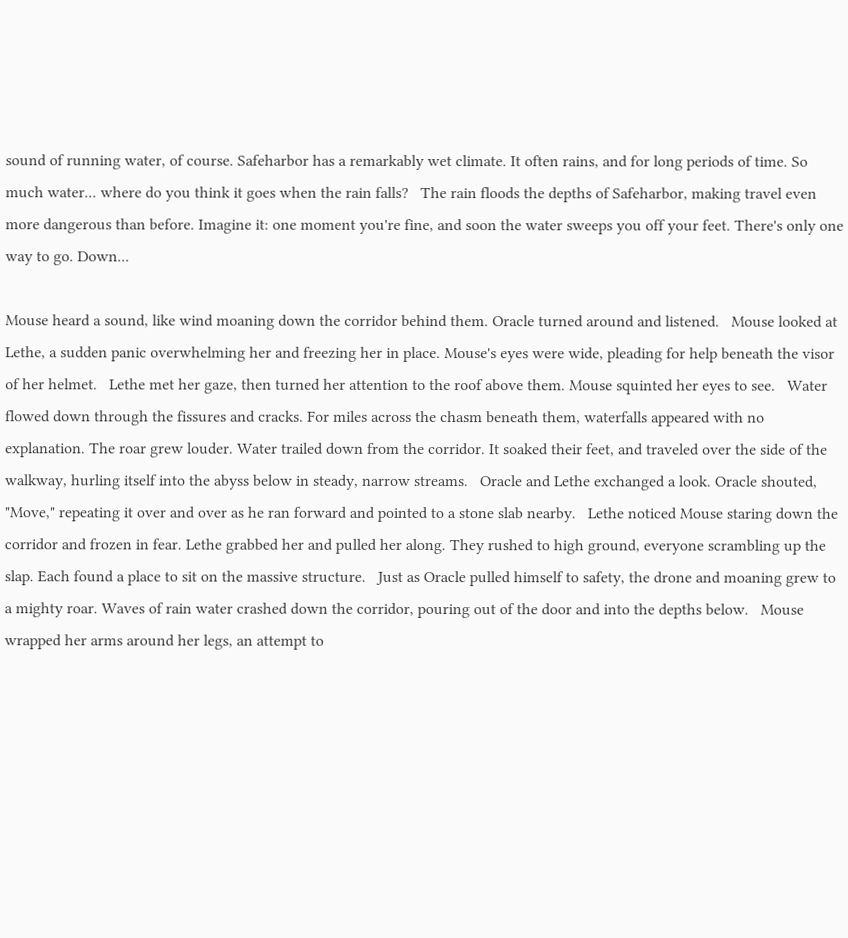sound of running water, of course. Safeharbor has a remarkably wet climate. It often rains, and for long periods of time. So much water... where do you think it goes when the rain falls?   The rain floods the depths of Safeharbor, making travel even more dangerous than before. Imagine it: one moment you're fine, and soon the water sweeps you off your feet. There's only one way to go. Down...

Mouse heard a sound, like wind moaning down the corridor behind them. Oracle turned around and listened.   Mouse looked at Lethe, a sudden panic overwhelming her and freezing her in place. Mouse's eyes were wide, pleading for help beneath the visor of her helmet.   Lethe met her gaze, then turned her attention to the roof above them. Mouse squinted her eyes to see.   Water flowed down through the fissures and cracks. For miles across the chasm beneath them, waterfalls appeared with no explanation. The roar grew louder. Water trailed down from the corridor. It soaked their feet, and traveled over the side of the walkway, hurling itself into the abyss below in steady, narrow streams.   Oracle and Lethe exchanged a look. Oracle shouted, "Move," repeating it over and over as he ran forward and pointed to a stone slab nearby.   Lethe noticed Mouse staring down the corridor and frozen in fear. Lethe grabbed her and pulled her along. They rushed to high ground, everyone scrambling up the slap. Each found a place to sit on the massive structure.   Just as Oracle pulled himself to safety, the drone and moaning grew to a mighty roar. Waves of rain water crashed down the corridor, pouring out of the door and into the depths below.   Mouse wrapped her arms around her legs, an attempt to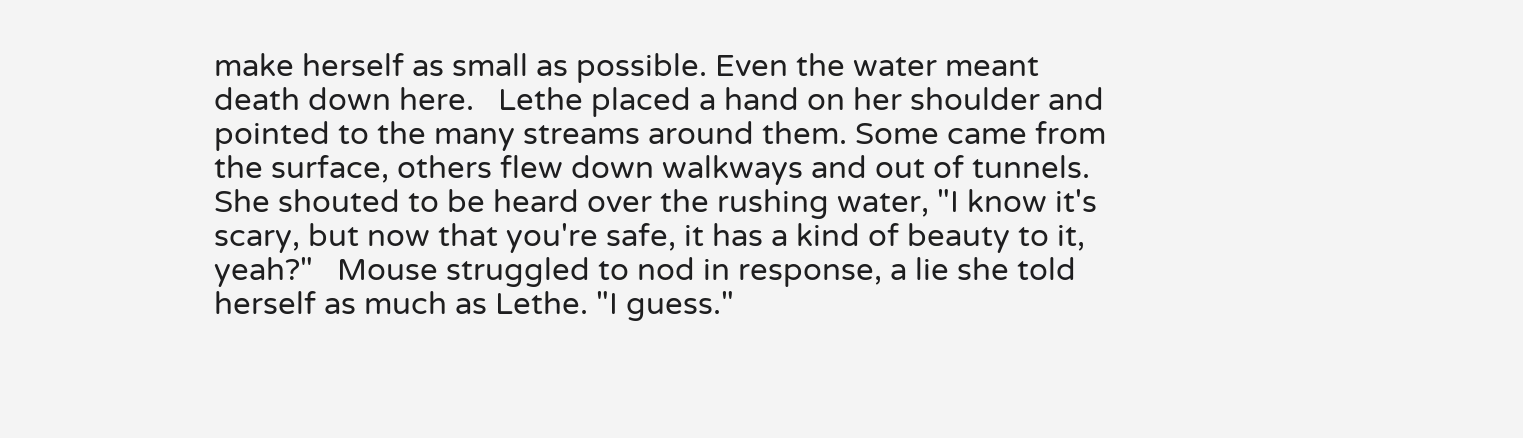make herself as small as possible. Even the water meant death down here.   Lethe placed a hand on her shoulder and pointed to the many streams around them. Some came from the surface, others flew down walkways and out of tunnels. She shouted to be heard over the rushing water, "I know it's scary, but now that you're safe, it has a kind of beauty to it, yeah?"   Mouse struggled to nod in response, a lie she told herself as much as Lethe. "I guess."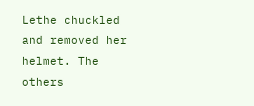Lethe chuckled and removed her helmet. The others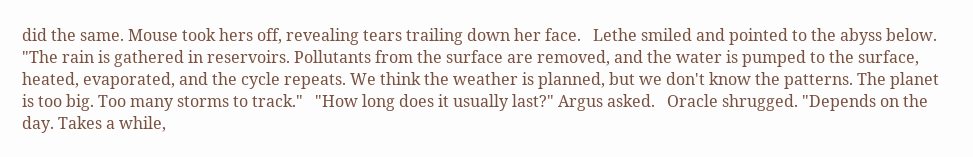did the same. Mouse took hers off, revealing tears trailing down her face.   Lethe smiled and pointed to the abyss below. "The rain is gathered in reservoirs. Pollutants from the surface are removed, and the water is pumped to the surface, heated, evaporated, and the cycle repeats. We think the weather is planned, but we don't know the patterns. The planet is too big. Too many storms to track."   "How long does it usually last?" Argus asked.   Oracle shrugged. "Depends on the day. Takes a while,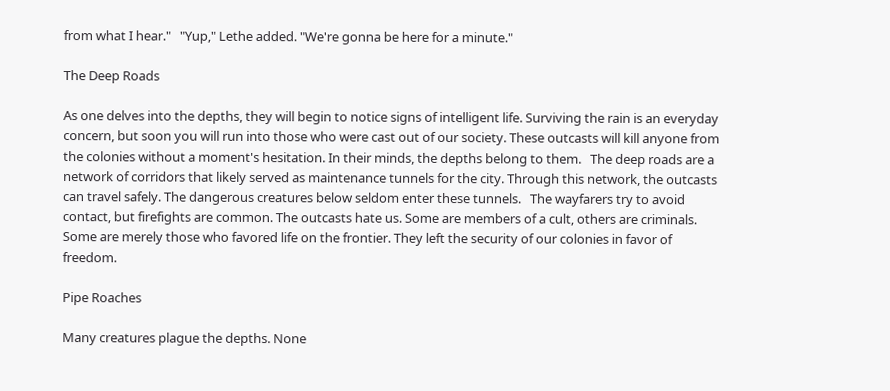from what I hear."   "Yup," Lethe added. "We're gonna be here for a minute."

The Deep Roads

As one delves into the depths, they will begin to notice signs of intelligent life. Surviving the rain is an everyday concern, but soon you will run into those who were cast out of our society. These outcasts will kill anyone from the colonies without a moment's hesitation. In their minds, the depths belong to them.   The deep roads are a network of corridors that likely served as maintenance tunnels for the city. Through this network, the outcasts can travel safely. The dangerous creatures below seldom enter these tunnels.   The wayfarers try to avoid contact, but firefights are common. The outcasts hate us. Some are members of a cult, others are criminals. Some are merely those who favored life on the frontier. They left the security of our colonies in favor of freedom.

Pipe Roaches

Many creatures plague the depths. None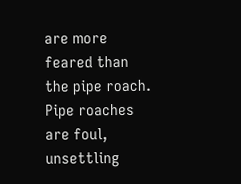are more feared than the pipe roach. Pipe roaches are foul, unsettling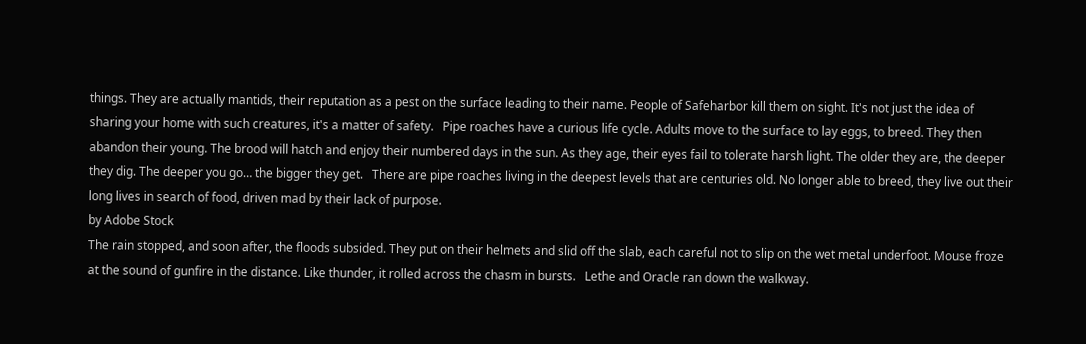things. They are actually mantids, their reputation as a pest on the surface leading to their name. People of Safeharbor kill them on sight. It's not just the idea of sharing your home with such creatures, it's a matter of safety.   Pipe roaches have a curious life cycle. Adults move to the surface to lay eggs, to breed. They then abandon their young. The brood will hatch and enjoy their numbered days in the sun. As they age, their eyes fail to tolerate harsh light. The older they are, the deeper they dig. The deeper you go… the bigger they get.   There are pipe roaches living in the deepest levels that are centuries old. No longer able to breed, they live out their long lives in search of food, driven mad by their lack of purpose.
by Adobe Stock
The rain stopped, and soon after, the floods subsided. They put on their helmets and slid off the slab, each careful not to slip on the wet metal underfoot. Mouse froze at the sound of gunfire in the distance. Like thunder, it rolled across the chasm in bursts.   Lethe and Oracle ran down the walkway.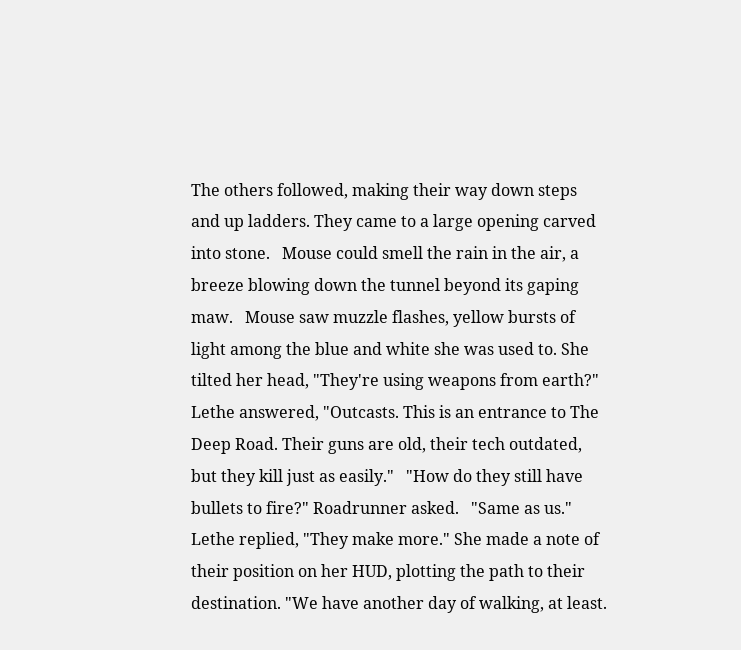The others followed, making their way down steps and up ladders. They came to a large opening carved into stone.   Mouse could smell the rain in the air, a breeze blowing down the tunnel beyond its gaping maw.   Mouse saw muzzle flashes, yellow bursts of light among the blue and white she was used to. She tilted her head, "They're using weapons from earth?"   Lethe answered, "Outcasts. This is an entrance to The Deep Road. Their guns are old, their tech outdated, but they kill just as easily."   "How do they still have bullets to fire?" Roadrunner asked.   "Same as us." Lethe replied, "They make more." She made a note of their position on her HUD, plotting the path to their destination. "We have another day of walking, at least.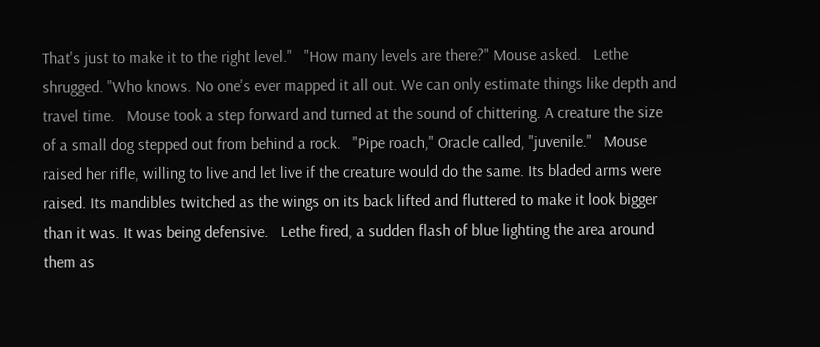That's just to make it to the right level."   "How many levels are there?" Mouse asked.   Lethe shrugged. "Who knows. No one's ever mapped it all out. We can only estimate things like depth and travel time.   Mouse took a step forward and turned at the sound of chittering. A creature the size of a small dog stepped out from behind a rock.   "Pipe roach," Oracle called, "juvenile."   Mouse raised her rifle, willing to live and let live if the creature would do the same. Its bladed arms were raised. Its mandibles twitched as the wings on its back lifted and fluttered to make it look bigger than it was. It was being defensive.   Lethe fired, a sudden flash of blue lighting the area around them as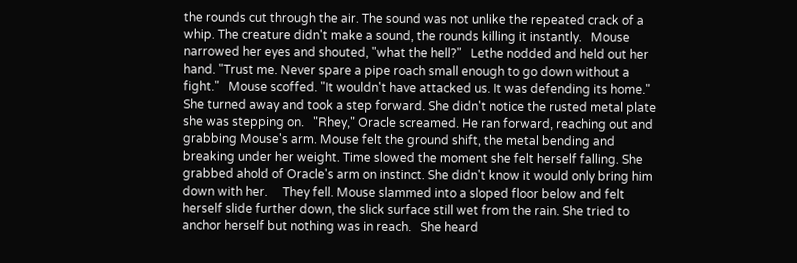the rounds cut through the air. The sound was not unlike the repeated crack of a whip. The creature didn't make a sound, the rounds killing it instantly.   Mouse narrowed her eyes and shouted, "what the hell?"   Lethe nodded and held out her hand. "Trust me. Never spare a pipe roach small enough to go down without a fight."   Mouse scoffed. "It wouldn't have attacked us. It was defending its home." She turned away and took a step forward. She didn't notice the rusted metal plate she was stepping on.   "Rhey," Oracle screamed. He ran forward, reaching out and grabbing Mouse's arm. Mouse felt the ground shift, the metal bending and breaking under her weight. Time slowed the moment she felt herself falling. She grabbed ahold of Oracle's arm on instinct. She didn't know it would only bring him down with her.     They fell. Mouse slammed into a sloped floor below and felt herself slide further down, the slick surface still wet from the rain. She tried to anchor herself but nothing was in reach.   She heard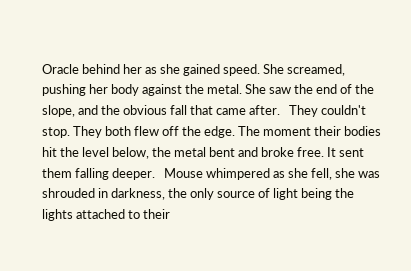Oracle behind her as she gained speed. She screamed, pushing her body against the metal. She saw the end of the slope, and the obvious fall that came after.   They couldn't stop. They both flew off the edge. The moment their bodies hit the level below, the metal bent and broke free. It sent them falling deeper.   Mouse whimpered as she fell, she was shrouded in darkness, the only source of light being the lights attached to their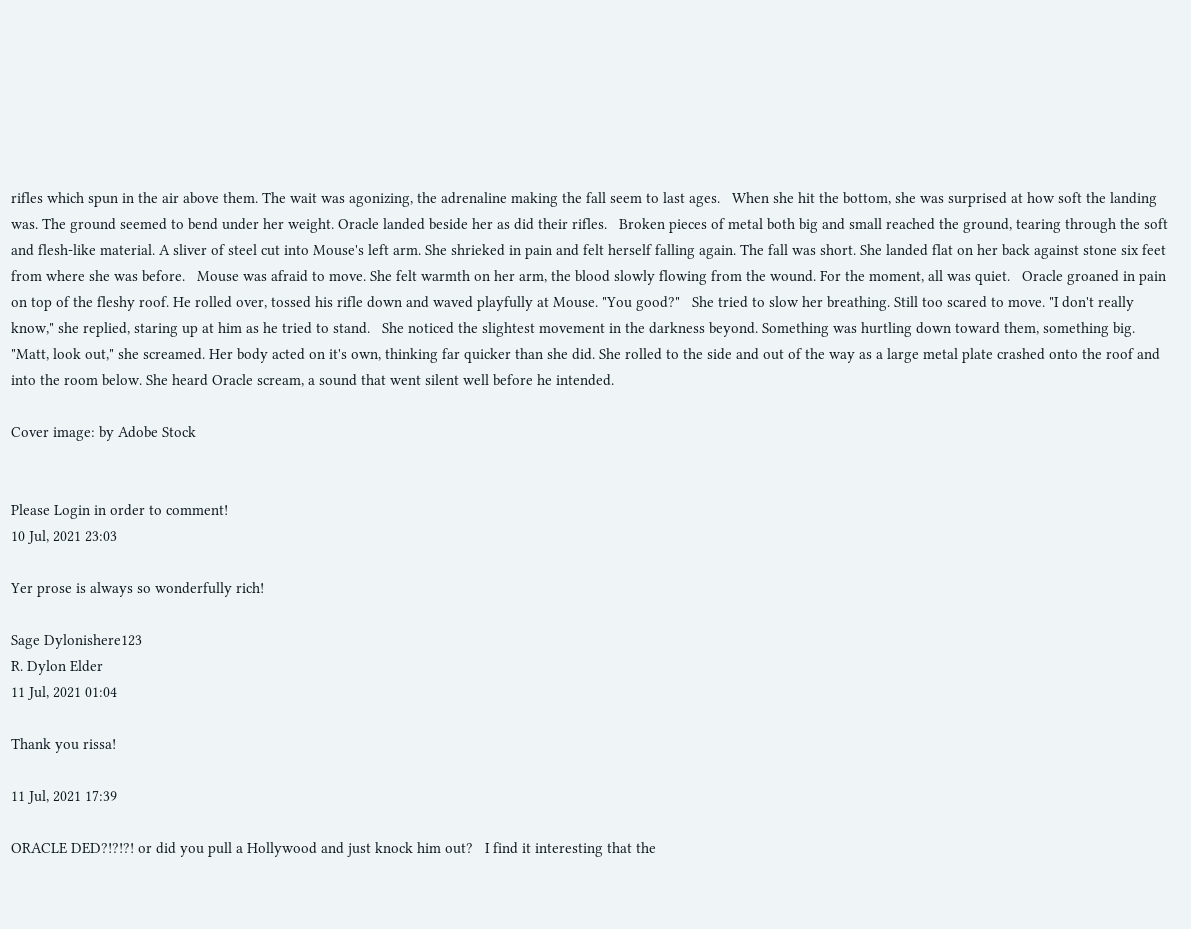rifles which spun in the air above them. The wait was agonizing, the adrenaline making the fall seem to last ages.   When she hit the bottom, she was surprised at how soft the landing was. The ground seemed to bend under her weight. Oracle landed beside her as did their rifles.   Broken pieces of metal both big and small reached the ground, tearing through the soft and flesh-like material. A sliver of steel cut into Mouse's left arm. She shrieked in pain and felt herself falling again. The fall was short. She landed flat on her back against stone six feet from where she was before.   Mouse was afraid to move. She felt warmth on her arm, the blood slowly flowing from the wound. For the moment, all was quiet.   Oracle groaned in pain on top of the fleshy roof. He rolled over, tossed his rifle down and waved playfully at Mouse. "You good?"   She tried to slow her breathing. Still too scared to move. "I don't really know," she replied, staring up at him as he tried to stand.   She noticed the slightest movement in the darkness beyond. Something was hurtling down toward them, something big.   "Matt, look out," she screamed. Her body acted on it's own, thinking far quicker than she did. She rolled to the side and out of the way as a large metal plate crashed onto the roof and into the room below. She heard Oracle scream, a sound that went silent well before he intended.

Cover image: by Adobe Stock


Please Login in order to comment!
10 Jul, 2021 23:03

Yer prose is always so wonderfully rich!

Sage Dylonishere123
R. Dylon Elder
11 Jul, 2021 01:04

Thank you rissa!

11 Jul, 2021 17:39

ORACLE DED?!?!?! or did you pull a Hollywood and just knock him out?   I find it interesting that the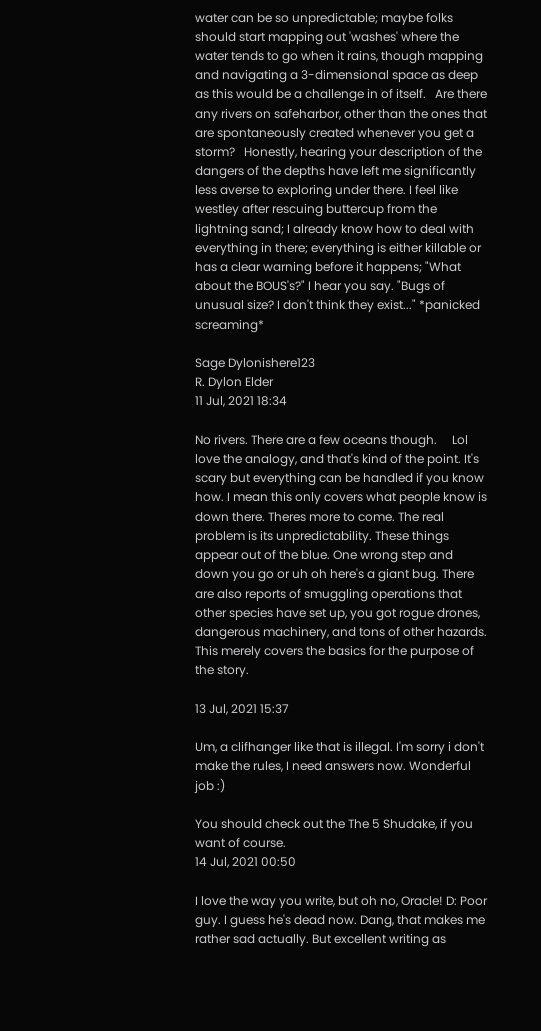water can be so unpredictable; maybe folks should start mapping out 'washes' where the water tends to go when it rains, though mapping and navigating a 3-dimensional space as deep as this would be a challenge in of itself.   Are there any rivers on safeharbor, other than the ones that are spontaneously created whenever you get a storm?   Honestly, hearing your description of the dangers of the depths have left me significantly less averse to exploring under there. I feel like westley after rescuing buttercup from the lightning sand; I already know how to deal with everything in there; everything is either killable or has a clear warning before it happens; "What about the BOUS's?" I hear you say. "Bugs of unusual size? I don't think they exist..." *panicked screaming*

Sage Dylonishere123
R. Dylon Elder
11 Jul, 2021 18:34

No rivers. There are a few oceans though.     Lol love the analogy, and that's kind of the point. It's scary but everything can be handled if you know how. I mean this only covers what people know is down there. Theres more to come. The real problem is its unpredictability. These things appear out of the blue. One wrong step and down you go or uh oh here's a giant bug. There are also reports of smuggling operations that other species have set up, you got rogue drones, dangerous machinery, and tons of other hazards. This merely covers the basics for the purpose of the story.

13 Jul, 2021 15:37

Um, a clifhanger like that is illegal. I'm sorry i don't make the rules, I need answers now. Wonderful job :)

You should check out the The 5 Shudake, if you want of course.
14 Jul, 2021 00:50

I love the way you write, but oh no, Oracle! D: Poor guy. I guess he's dead now. Dang, that makes me rather sad actually. But excellent writing as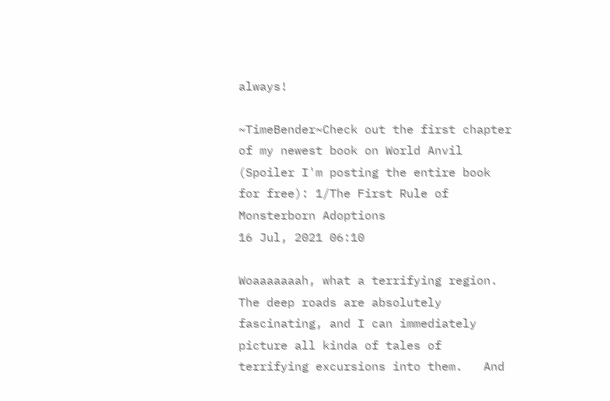always!

~TimeBender~Check out the first chapter of my newest book on World Anvil (Spoiler I'm posting the entire book for free): 1/The First Rule of Monsterborn Adoptions
16 Jul, 2021 06:10

Woaaaaaaah, what a terrifying region. The deep roads are absolutely fascinating, and I can immediately picture all kinda of tales of terrifying excursions into them.   And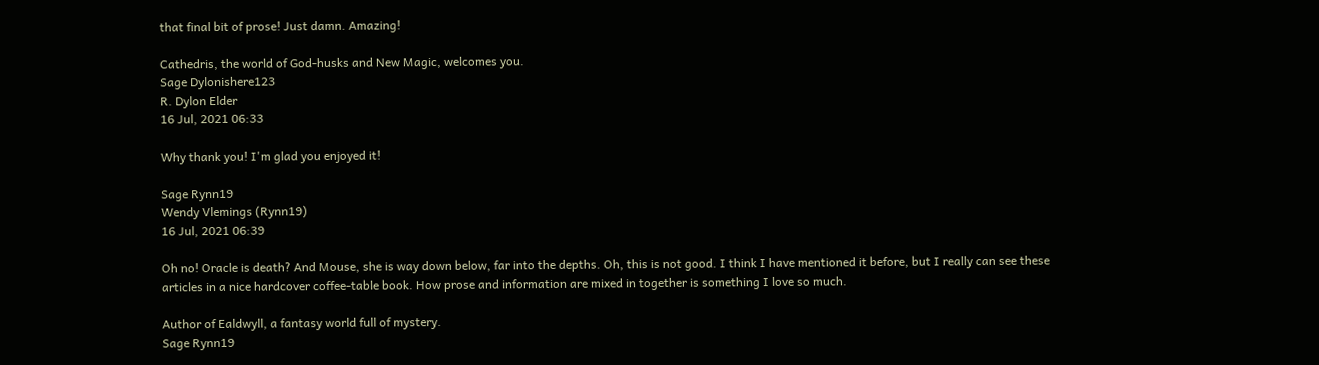that final bit of prose! Just damn. Amazing!

Cathedris, the world of God-husks and New Magic, welcomes you.
Sage Dylonishere123
R. Dylon Elder
16 Jul, 2021 06:33

Why thank you! I'm glad you enjoyed it!

Sage Rynn19
Wendy Vlemings (Rynn19)
16 Jul, 2021 06:39

Oh no! Oracle is death? And Mouse, she is way down below, far into the depths. Oh, this is not good. I think I have mentioned it before, but I really can see these articles in a nice hardcover coffee-table book. How prose and information are mixed in together is something I love so much.

Author of Ealdwyll, a fantasy world full of mystery.
Sage Rynn19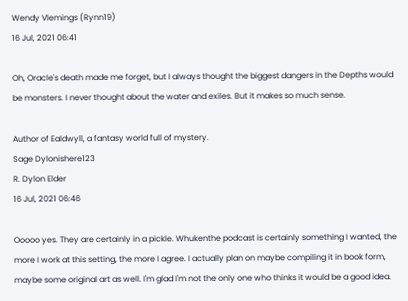Wendy Vlemings (Rynn19)
16 Jul, 2021 06:41

Oh, Oracle's death made me forget, but I always thought the biggest dangers in the Depths would be monsters. I never thought about the water and exiles. But it makes so much sense.

Author of Ealdwyll, a fantasy world full of mystery.
Sage Dylonishere123
R. Dylon Elder
16 Jul, 2021 06:46

Ooooo yes. They are certainly in a pickle. Whukenthe podcast is certainly something I wanted, the more I work at this setting, the more I agree. I actually plan on maybe compiling it in book form, maybe some original art as well. I'm glad I'm not the only one who thinks it would be a good idea.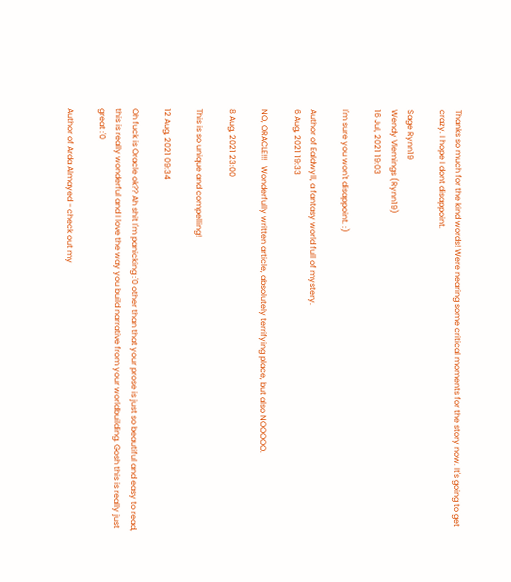Thanks so much for the kind words! Were nearing some critical moments for the story now. It's going to get crazy. I hope I dont disappoint.

Sage Rynn19
Wendy Vlemings (Rynn19)
16 Jul, 2021 19:03

I'm sure you won't disappoint. :)

Author of Ealdwyll, a fantasy world full of mystery.
6 Aug, 2021 19:33

NO, ORACLE!!!   Wonderfully written article, absolutely terrifying place, but also NOOOOO.

8 Aug, 2021 23:00

This is so unique and compelling!

12 Aug, 2021 09:34

Oh fuck is Oracle ok?? Ah shit I'm panicking :'0 other than that your prose is just so beautiful and easy to read, this is really wonderful and I love the way you build narrative from your worldbuilding. Gosh this is really just great :'0

Author of Arda Almayed - check out my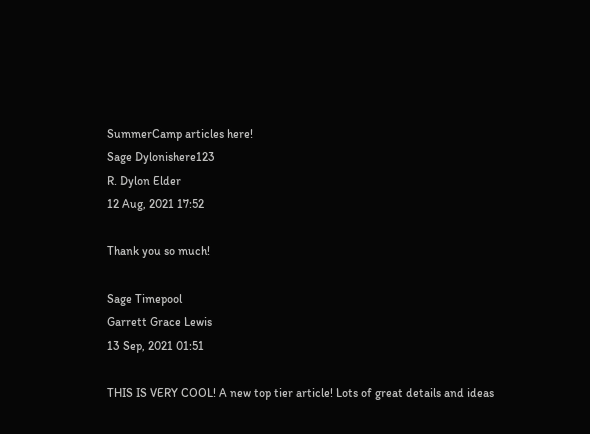SummerCamp articles here!
Sage Dylonishere123
R. Dylon Elder
12 Aug, 2021 17:52

Thank you so much!

Sage Timepool
Garrett Grace Lewis
13 Sep, 2021 01:51

THIS IS VERY COOL! A new top tier article! Lots of great details and ideas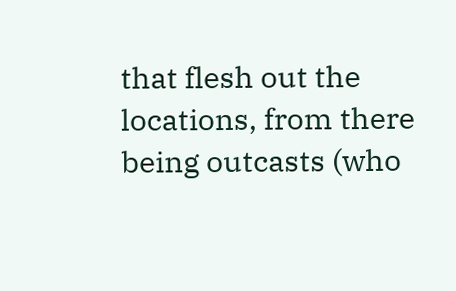that flesh out the locations, from there being outcasts (who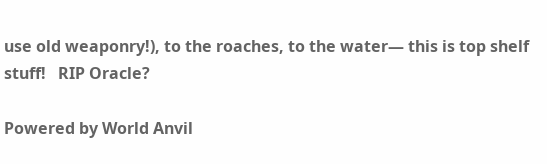use old weaponry!), to the roaches, to the water— this is top shelf stuff!   RIP Oracle?

Powered by World Anvil